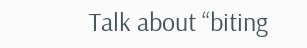Talk about “biting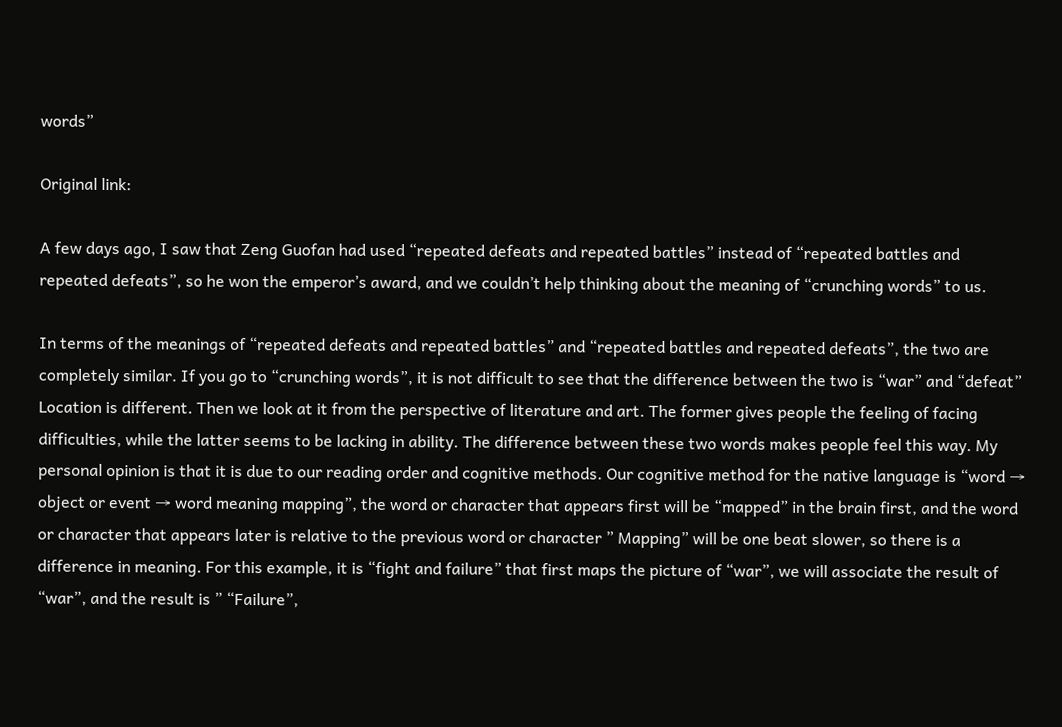words”

Original link:

A few days ago, I saw that Zeng Guofan had used “repeated defeats and repeated battles” instead of “repeated battles and repeated defeats”, so he won the emperor’s award, and we couldn’t help thinking about the meaning of “crunching words” to us.

In terms of the meanings of “repeated defeats and repeated battles” and “repeated battles and repeated defeats”, the two are completely similar. If you go to “crunching words”, it is not difficult to see that the difference between the two is “war” and “defeat” Location is different. Then we look at it from the perspective of literature and art. The former gives people the feeling of facing difficulties, while the latter seems to be lacking in ability. The difference between these two words makes people feel this way. My personal opinion is that it is due to our reading order and cognitive methods. Our cognitive method for the native language is “word → object or event → word meaning mapping”, the word or character that appears first will be “mapped” in the brain first, and the word or character that appears later is relative to the previous word or character ” Mapping” will be one beat slower, so there is a difference in meaning. For this example, it is “fight and failure” that first maps the picture of “war”, we will associate the result of “war”, and the result is ” “Failure”,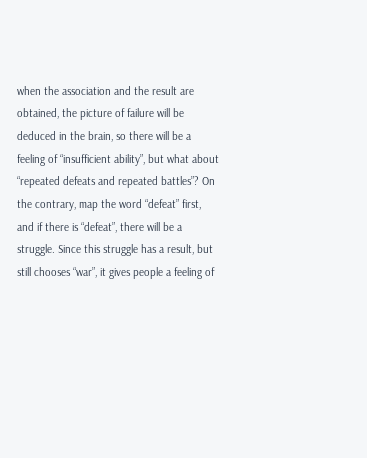when the association and the result are obtained, the picture of failure will be deduced in the brain, so there will be a feeling of “insufficient ability”, but what about “repeated defeats and repeated battles”? On the contrary, map the word “defeat” first, and if there is “defeat”, there will be a struggle. Since this struggle has a result, but still chooses “war”, it gives people a feeling of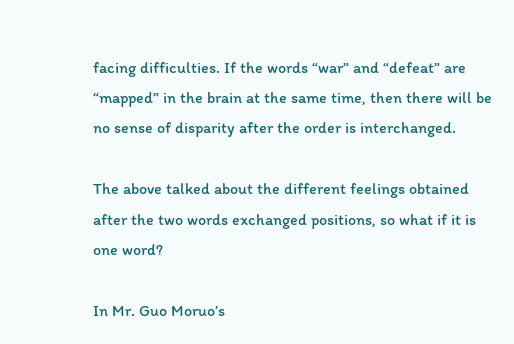facing difficulties. If the words “war” and “defeat” are “mapped” in the brain at the same time, then there will be no sense of disparity after the order is interchanged.

The above talked about the different feelings obtained after the two words exchanged positions, so what if it is one word?

In Mr. Guo Moruo’s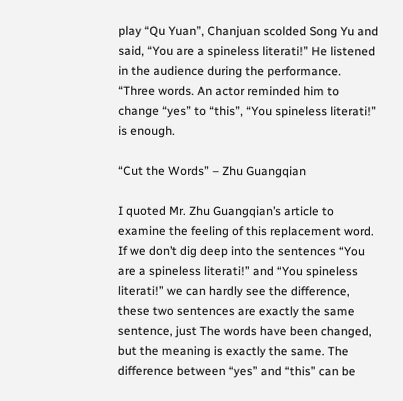play “Qu Yuan”, Chanjuan scolded Song Yu and said, “You are a spineless literati!” He listened in the audience during the performance. “Three words. An actor reminded him to change “yes” to “this”, “You spineless literati!” is enough.

“Cut the Words” – Zhu Guangqian

I quoted Mr. Zhu Guangqian’s article to examine the feeling of this replacement word. If we don’t dig deep into the sentences “You are a spineless literati!” and “You spineless literati!” we can hardly see the difference, these two sentences are exactly the same sentence, just The words have been changed, but the meaning is exactly the same. The difference between “yes” and “this” can be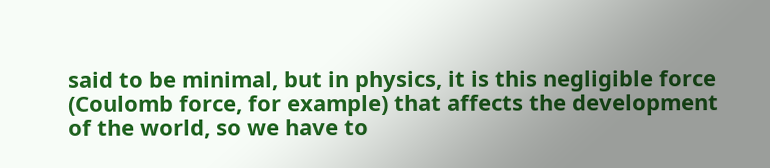said to be minimal, but in physics, it is this negligible force (Coulomb force, for example) that affects the development of the world, so we have to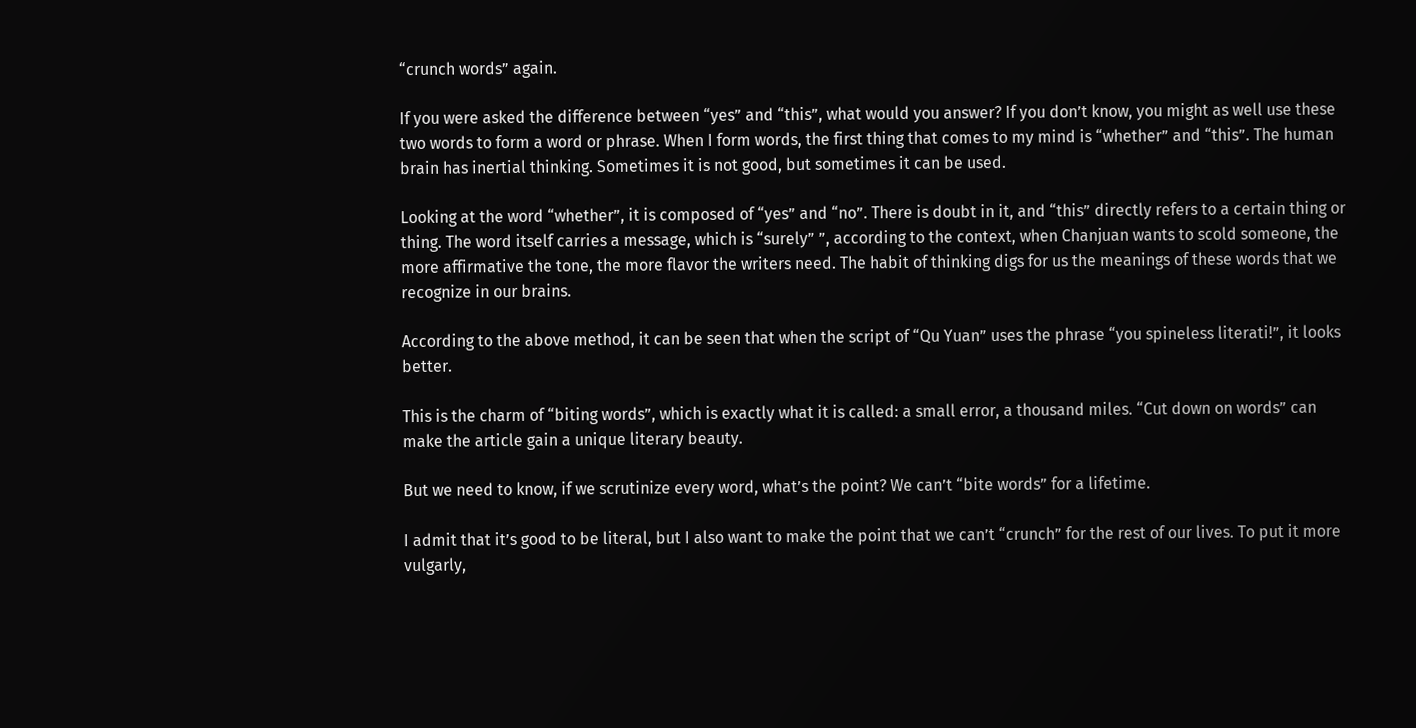“crunch words” again.

If you were asked the difference between “yes” and “this”, what would you answer? If you don’t know, you might as well use these two words to form a word or phrase. When I form words, the first thing that comes to my mind is “whether” and “this”. The human brain has inertial thinking. Sometimes it is not good, but sometimes it can be used.

Looking at the word “whether”, it is composed of “yes” and “no”. There is doubt in it, and “this” directly refers to a certain thing or thing. The word itself carries a message, which is “surely” ”, according to the context, when Chanjuan wants to scold someone, the more affirmative the tone, the more flavor the writers need. The habit of thinking digs for us the meanings of these words that we recognize in our brains.

According to the above method, it can be seen that when the script of “Qu Yuan” uses the phrase “you spineless literati!”, it looks better.

This is the charm of “biting words”, which is exactly what it is called: a small error, a thousand miles. “Cut down on words” can make the article gain a unique literary beauty.

But we need to know, if we scrutinize every word, what’s the point? We can’t “bite words” for a lifetime.

I admit that it’s good to be literal, but I also want to make the point that we can’t “crunch” for the rest of our lives. To put it more vulgarly,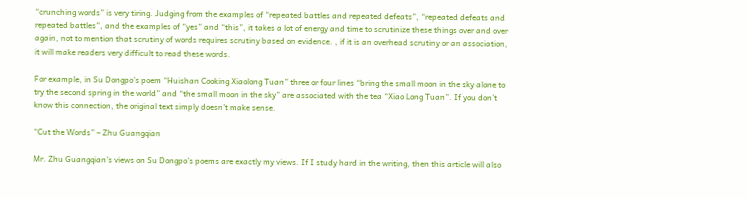“crunching words” is very tiring. Judging from the examples of “repeated battles and repeated defeats”, “repeated defeats and repeated battles”, and the examples of “yes” and “this”, it takes a lot of energy and time to scrutinize these things over and over again, not to mention that scrutiny of words requires scrutiny based on evidence. , if it is an overhead scrutiny or an association, it will make readers very difficult to read these words.

For example, in Su Dongpo’s poem “Huishan Cooking Xiaolong Tuan” three or four lines “bring the small moon in the sky alone to try the second spring in the world” and “the small moon in the sky” are associated with the tea “Xiao Long Tuan”. If you don’t know this connection, the original text simply doesn’t make sense.

“Cut the Words” – Zhu Guangqian

Mr. Zhu Guangqian’s views on Su Dongpo’s poems are exactly my views. If I study hard in the writing, then this article will also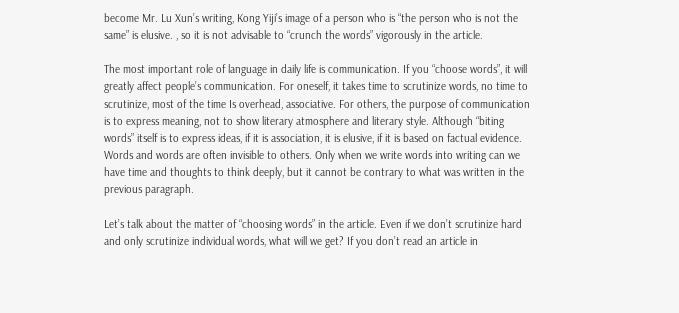become Mr. Lu Xun’s writing, Kong Yiji’s image of a person who is “the person who is not the same” is elusive. , so it is not advisable to “crunch the words” vigorously in the article.

The most important role of language in daily life is communication. If you “choose words”, it will greatly affect people’s communication. For oneself, it takes time to scrutinize words, no time to scrutinize, most of the time Is overhead, associative. For others, the purpose of communication is to express meaning, not to show literary atmosphere and literary style. Although “biting words” itself is to express ideas, if it is association, it is elusive, if it is based on factual evidence. Words and words are often invisible to others. Only when we write words into writing can we have time and thoughts to think deeply, but it cannot be contrary to what was written in the previous paragraph.

Let’s talk about the matter of “choosing words” in the article. Even if we don’t scrutinize hard and only scrutinize individual words, what will we get? If you don’t read an article in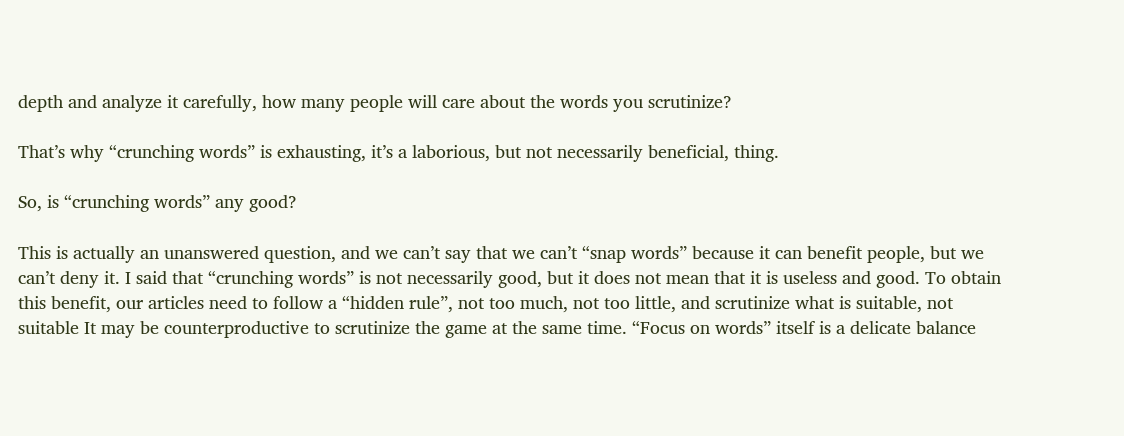depth and analyze it carefully, how many people will care about the words you scrutinize?

That’s why “crunching words” is exhausting, it’s a laborious, but not necessarily beneficial, thing.

So, is “crunching words” any good?

This is actually an unanswered question, and we can’t say that we can’t “snap words” because it can benefit people, but we can’t deny it. I said that “crunching words” is not necessarily good, but it does not mean that it is useless and good. To obtain this benefit, our articles need to follow a “hidden rule”, not too much, not too little, and scrutinize what is suitable, not suitable It may be counterproductive to scrutinize the game at the same time. “Focus on words” itself is a delicate balance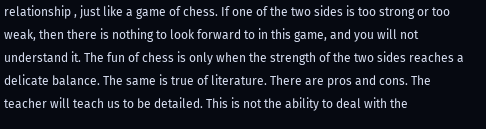relationship , just like a game of chess. If one of the two sides is too strong or too weak, then there is nothing to look forward to in this game, and you will not understand it. The fun of chess is only when the strength of the two sides reaches a delicate balance. The same is true of literature. There are pros and cons. The teacher will teach us to be detailed. This is not the ability to deal with the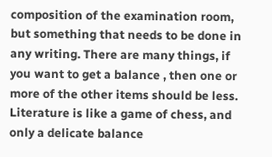composition of the examination room, but something that needs to be done in any writing. There are many things, if you want to get a balance , then one or more of the other items should be less. Literature is like a game of chess, and only a delicate balance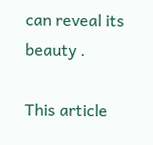can reveal its beauty .

This article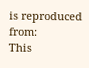is reproduced from:
This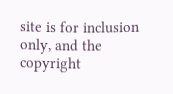site is for inclusion only, and the copyright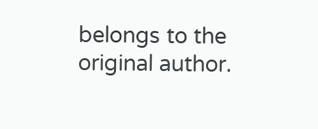belongs to the original author.